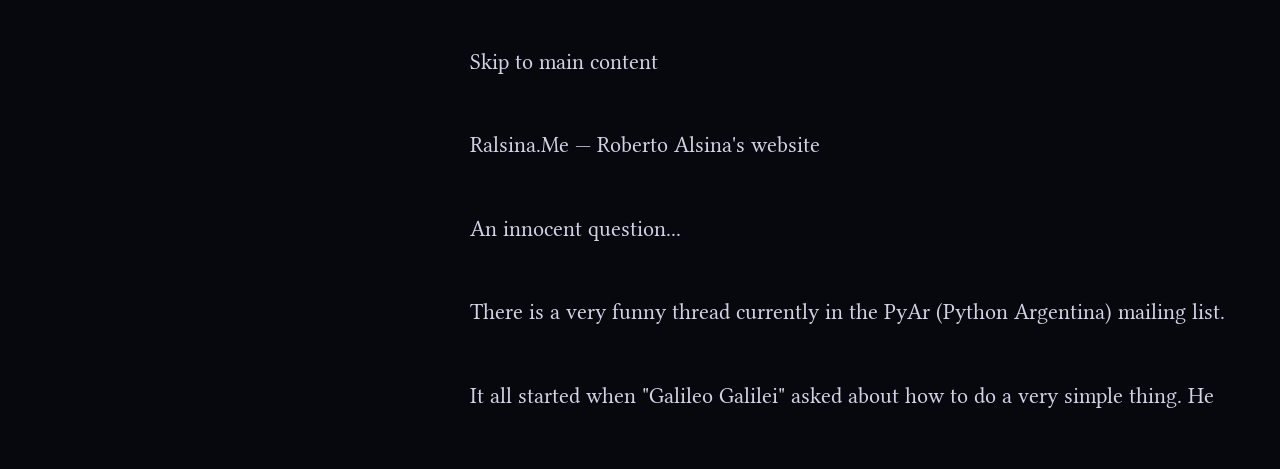Skip to main content

Ralsina.Me — Roberto Alsina's website

An innocent question...

There is a very funny thread currently in the PyAr (Python Argentina) mailing list.

It all started when "Galileo Galilei" asked about how to do a very simple thing. He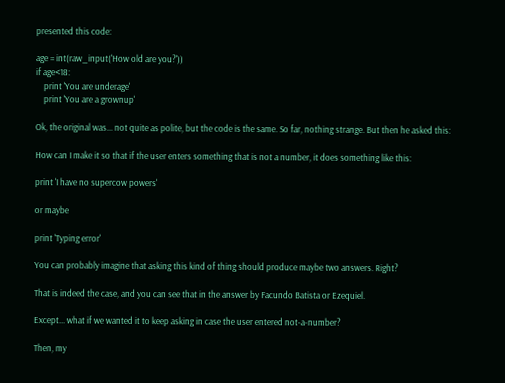presented this code:

age = int(raw_input('How old are you?'))
if age<18:
    print 'You are underage'
    print 'You are a grownup'

Ok, the original was... not quite as polite, but the code is the same. So far, nothing strange. But then he asked this:

How can I make it so that if the user enters something that is not a number, it does something like this:

print 'I have no supercow powers'

or maybe

print 'Typing error'

You can probably imagine that asking this kind of thing should produce maybe two answers. Right?

That is indeed the case, and you can see that in the answer by Facundo Batista or Ezequiel.

Except... what if we wanted it to keep asking in case the user entered not-a-number?

Then, my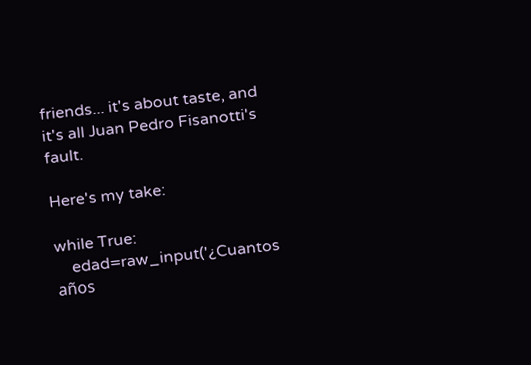friends... it's about taste, and it's all Juan Pedro Fisanotti's fault.

Here's my take:

while True:
    edad=raw_input('¿Cuantos años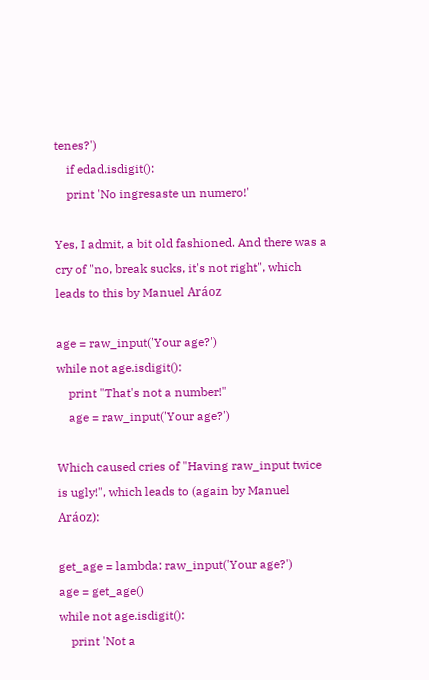tenes?')
    if edad.isdigit():
    print 'No ingresaste un numero!'

Yes, I admit, a bit old fashioned. And there was a cry of "no, break sucks, it's not right", which leads to this by Manuel Aráoz

age = raw_input('Your age?')
while not age.isdigit():
    print "That's not a number!"
    age = raw_input('Your age?')

Which caused cries of "Having raw_input twice is ugly!", which leads to (again by Manuel Aráoz):

get_age = lambda: raw_input('Your age?')
age = get_age()
while not age.isdigit():
    print 'Not a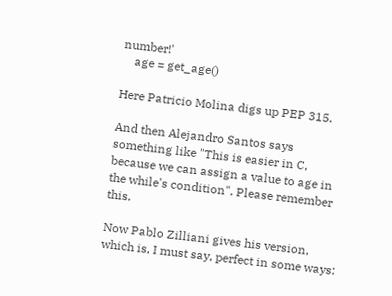number!'
    age = get_age()

Here Patricio Molina digs up PEP 315.

And then Alejandro Santos says something like "This is easier in C, because we can assign a value to age in the while's condition". Please remember this.

Now Pablo Zilliani gives his version, which is, I must say, perfect in some ways: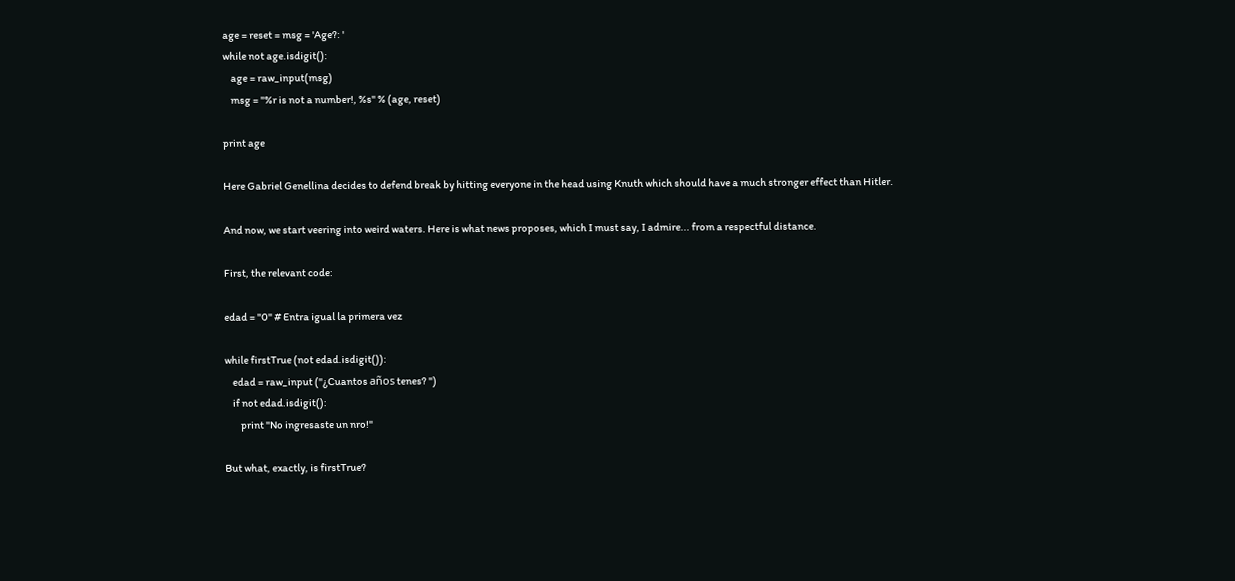age = reset = msg = 'Age?: '
while not age.isdigit():
    age = raw_input(msg)
    msg = "%r is not a number!, %s" % (age, reset)

print age

Here Gabriel Genellina decides to defend break by hitting everyone in the head using Knuth which should have a much stronger effect than Hitler.

And now, we start veering into weird waters. Here is what news proposes, which I must say, I admire... from a respectful distance.

First, the relevant code:

edad = "0" # Entra igual la primera vez

while firstTrue (not edad.isdigit()):
    edad = raw_input ("¿Cuantos años tenes? ")
    if not edad.isdigit():
        print "No ingresaste un nro!"

But what, exactly, is firstTrue?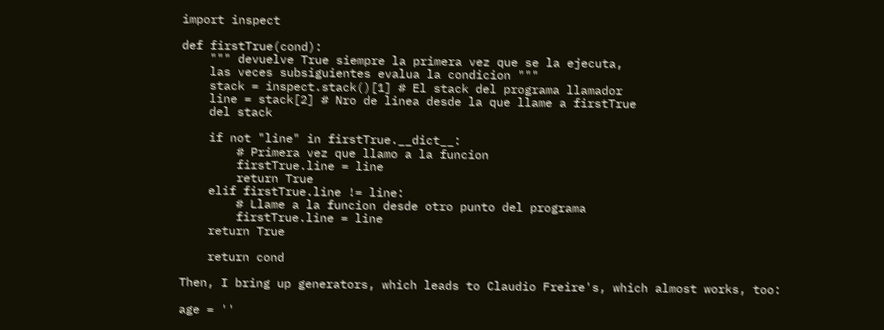import inspect

def firstTrue(cond):
    """ devuelve True siempre la primera vez que se la ejecuta,
    las veces subsiguientes evalua la condicion """
    stack = inspect.stack()[1] # El stack del programa llamador
    line = stack[2] # Nro de linea desde la que llame a firstTrue
    del stack

    if not "line" in firstTrue.__dict__:
        # Primera vez que llamo a la funcion
        firstTrue.line = line
        return True
    elif firstTrue.line != line:
        # Llame a la funcion desde otro punto del programa
        firstTrue.line = line
    return True

    return cond

Then, I bring up generators, which leads to Claudio Freire's, which almost works, too:

age = ''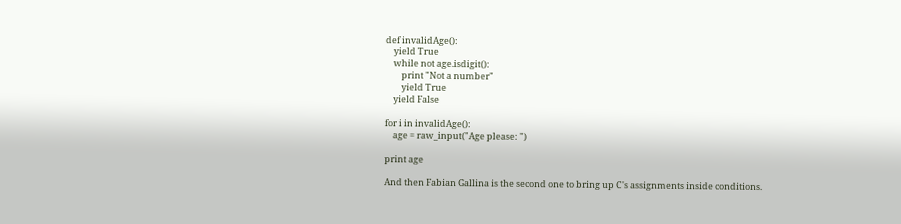def invalidAge():
    yield True
    while not age.isdigit():
        print "Not a number"
        yield True
    yield False

for i in invalidAge():
    age = raw_input("Age please: ")

print age

And then Fabian Gallina is the second one to bring up C's assignments inside conditions.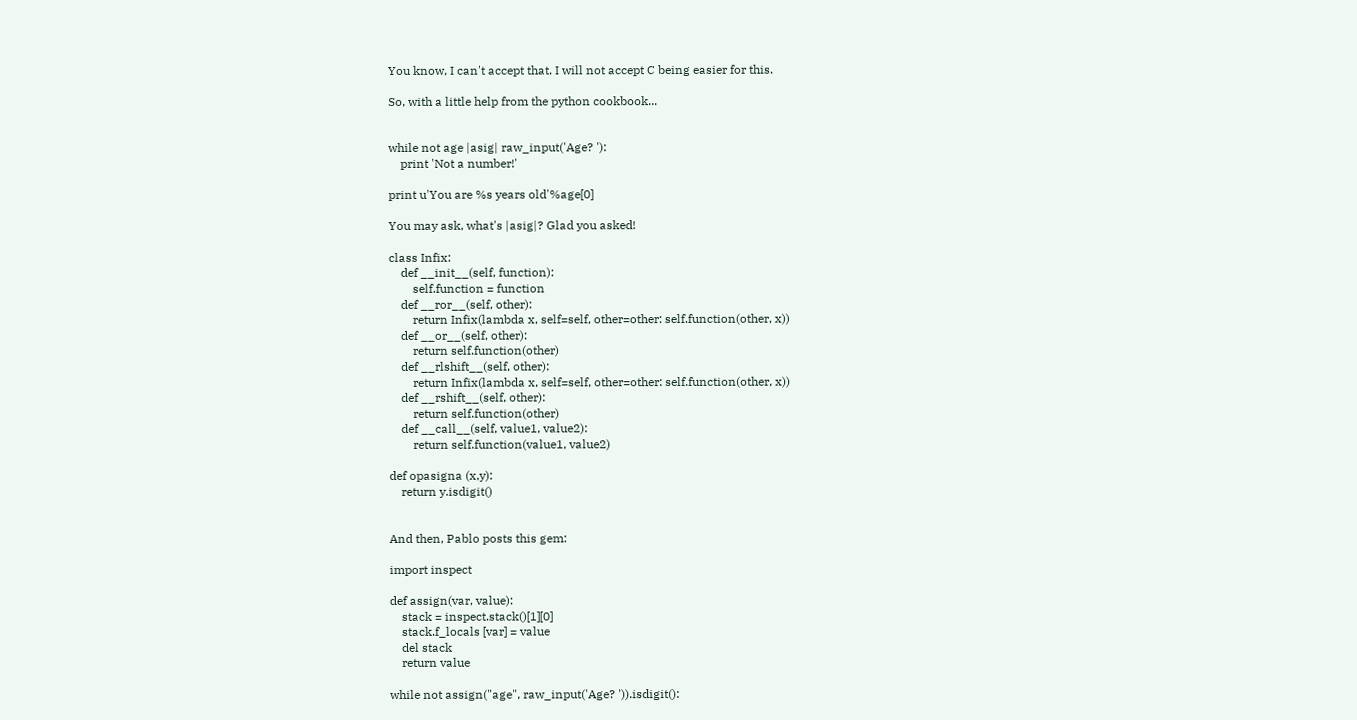You know, I can't accept that. I will not accept C being easier for this.

So, with a little help from the python cookbook...


while not age |asig| raw_input('Age? '):
    print 'Not a number!'

print u'You are %s years old'%age[0]

You may ask, what's |asig|? Glad you asked!

class Infix:
    def __init__(self, function):
        self.function = function
    def __ror__(self, other):
        return Infix(lambda x, self=self, other=other: self.function(other, x))
    def __or__(self, other):
        return self.function(other)
    def __rlshift__(self, other):
        return Infix(lambda x, self=self, other=other: self.function(other, x))
    def __rshift__(self, other):
        return self.function(other)
    def __call__(self, value1, value2):
        return self.function(value1, value2)

def opasigna (x,y):
    return y.isdigit()


And then, Pablo posts this gem:

import inspect

def assign(var, value):
    stack = inspect.stack()[1][0]
    stack.f_locals [var] = value
    del stack
    return value

while not assign("age", raw_input('Age? ')).isdigit():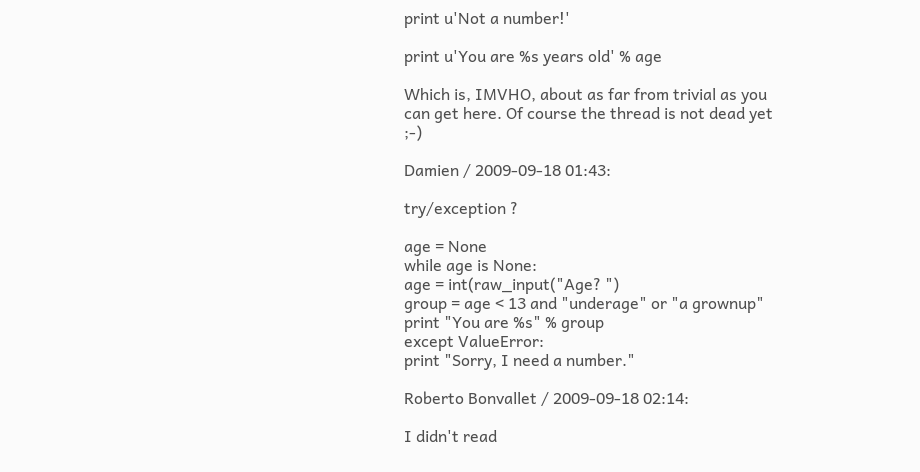print u'Not a number!'

print u'You are %s years old' % age

Which is, IMVHO, about as far from trivial as you can get here. Of course the thread is not dead yet ;-)

Damien / 2009-09-18 01:43:

try/exception ?

age = None
while age is None:
age = int(raw_input("Age? ")
group = age < 13 and "underage" or "a grownup"
print "You are %s" % group
except ValueError:
print "Sorry, I need a number."

Roberto Bonvallet / 2009-09-18 02:14:

I didn't read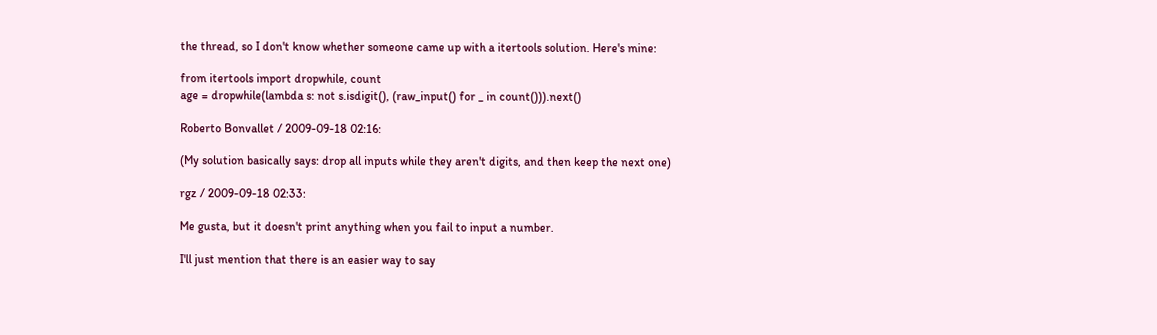the thread, so I don't know whether someone came up with a itertools solution. Here's mine:

from itertools import dropwhile, count
age = dropwhile(lambda s: not s.isdigit(), (raw_input() for _ in count())).next()

Roberto Bonvallet / 2009-09-18 02:16:

(My solution basically says: drop all inputs while they aren't digits, and then keep the next one)

rgz / 2009-09-18 02:33:

Me gusta, but it doesn't print anything when you fail to input a number.

I'll just mention that there is an easier way to say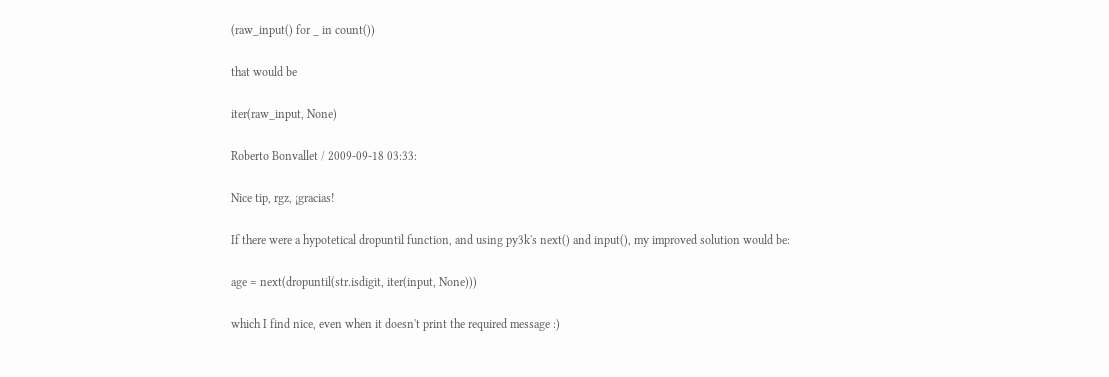(raw_input() for _ in count())

that would be

iter(raw_input, None)

Roberto Bonvallet / 2009-09-18 03:33:

Nice tip, rgz, ¡gracias!

If there were a hypotetical dropuntil function, and using py3k's next() and input(), my improved solution would be:

age = next(dropuntil(str.isdigit, iter(input, None)))

which I find nice, even when it doesn't print the required message :)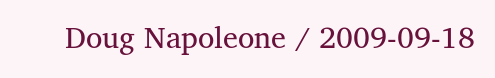Doug Napoleone / 2009-09-18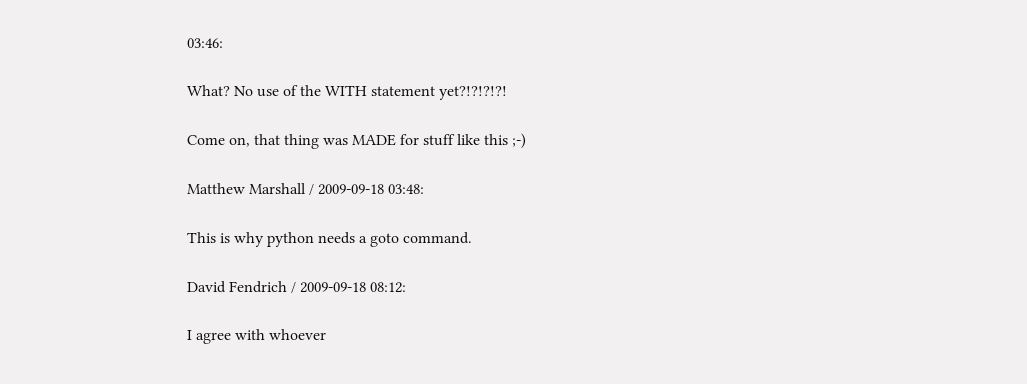03:46:

What? No use of the WITH statement yet?!?!?!?!

Come on, that thing was MADE for stuff like this ;-)

Matthew Marshall / 2009-09-18 03:48:

This is why python needs a goto command.

David Fendrich / 2009-09-18 08:12:

I agree with whoever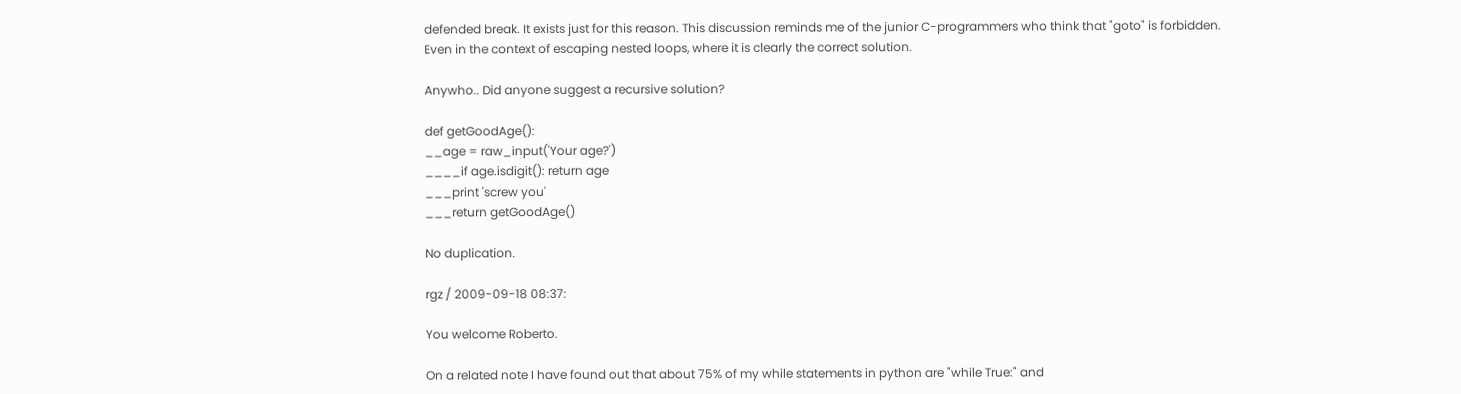defended break. It exists just for this reason. This discussion reminds me of the junior C-programmers who think that "goto" is forbidden. Even in the context of escaping nested loops, where it is clearly the correct solution.

Anywho.. Did anyone suggest a recursive solution?

def getGoodAge():
__age = raw_input('Your age?')
____if age.isdigit(): return age
___print 'screw you'
___return getGoodAge()

No duplication.

rgz / 2009-09-18 08:37:

You welcome Roberto.

On a related note I have found out that about 75% of my while statements in python are "while True:" and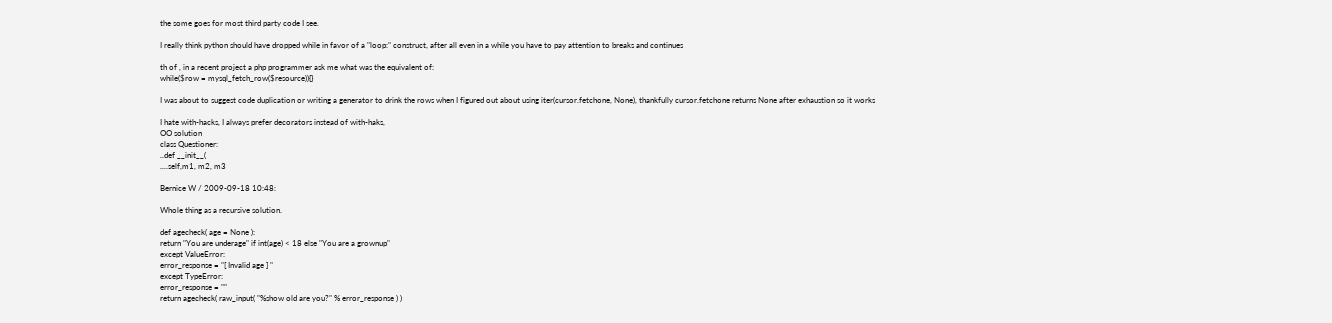the some goes for most third party code I see.

I really think python should have dropped while in favor of a "loop:" construct, after all even in a while you have to pay attention to breaks and continues

th of , in a recent project a php programmer ask me what was the equivalent of:
while($row = mysql_fetch_row($resource)){}

I was about to suggest code duplication or writing a generator to drink the rows when I figured out about using iter(cursor.fetchone, None), thankfully cursor.fetchone returns None after exhaustion so it works

I hate with-hacks, I always prefer decorators instead of with-haks,
OO solution
class Questioner:
..def __init__(
....self,m1, m2, m3

Bernice W / 2009-09-18 10:48:

Whole thing as a recursive solution.

def agecheck( age = None ):
return "You are underage" if int(age) < 18 else "You are a grownup"
except ValueError:
error_response = "[ Invalid age ] "
except TypeError:
error_response = ""
return agecheck( raw_input( "%show old are you?" % error_response ) )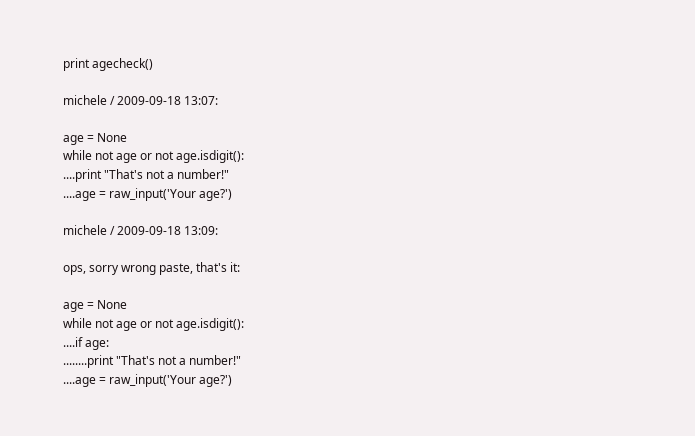print agecheck()

michele / 2009-09-18 13:07:

age = None
while not age or not age.isdigit():
....print "That's not a number!"
....age = raw_input('Your age?')

michele / 2009-09-18 13:09:

ops, sorry wrong paste, that's it:

age = None
while not age or not age.isdigit():
....if age:
........print "That's not a number!"
....age = raw_input('Your age?')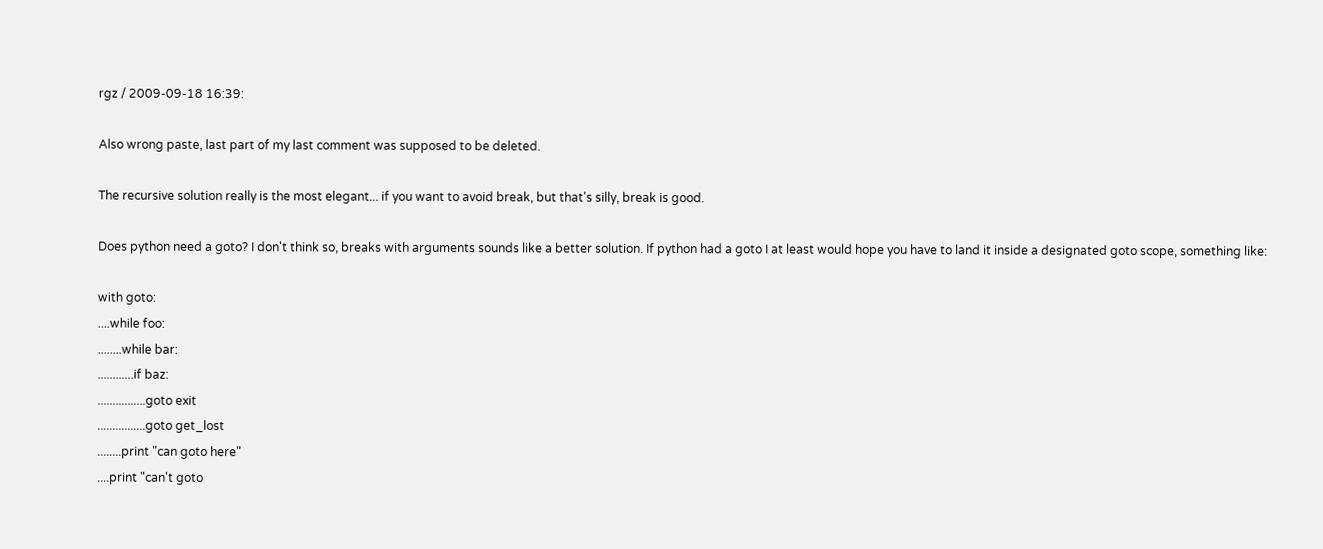rgz / 2009-09-18 16:39:

Also wrong paste, last part of my last comment was supposed to be deleted.

The recursive solution really is the most elegant... if you want to avoid break, but that's silly, break is good.

Does python need a goto? I don't think so, breaks with arguments sounds like a better solution. If python had a goto I at least would hope you have to land it inside a designated goto scope, something like:

with goto:
....while foo:
........while bar:
............if baz:
................goto exit
................goto get_lost
........print "can goto here"
....print "can't goto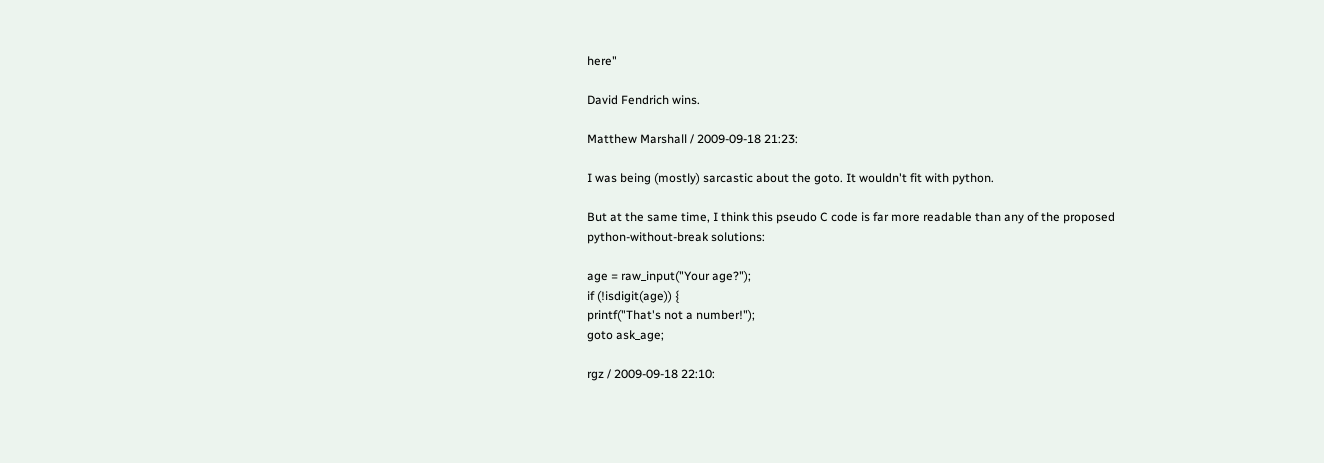here"

David Fendrich wins.

Matthew Marshall / 2009-09-18 21:23:

I was being (mostly) sarcastic about the goto. It wouldn't fit with python.

But at the same time, I think this pseudo C code is far more readable than any of the proposed python-without-break solutions:

age = raw_input("Your age?");
if (!isdigit(age)) {
printf("That's not a number!");
goto ask_age;

rgz / 2009-09-18 22:10: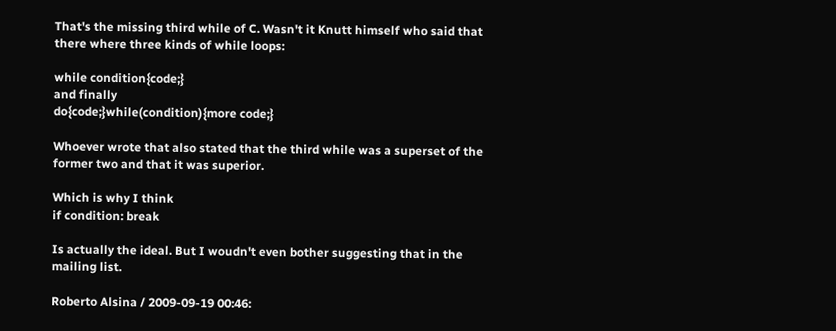That's the missing third while of C. Wasn't it Knutt himself who said that there where three kinds of while loops:

while condition{code;}
and finally
do{code;}while(condition){more code;}

Whoever wrote that also stated that the third while was a superset of the former two and that it was superior.

Which is why I think
if condition: break

Is actually the ideal. But I woudn't even bother suggesting that in the mailing list.

Roberto Alsina / 2009-09-19 00:46: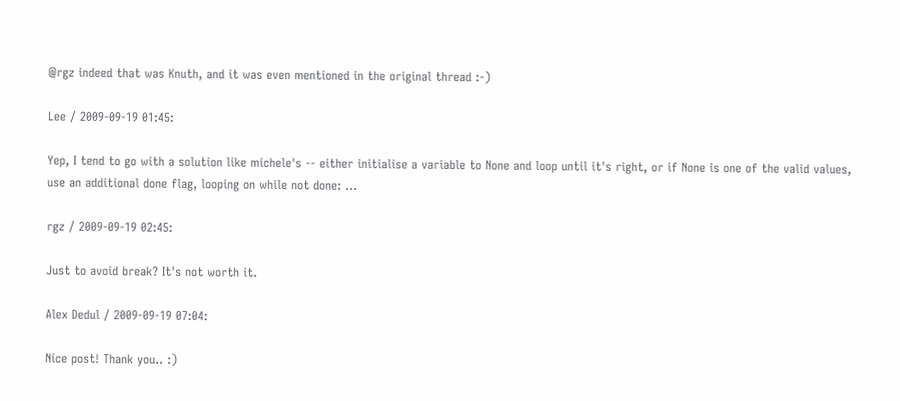@rgz indeed that was Knuth, and it was even mentioned in the original thread :-)

Lee / 2009-09-19 01:45:

Yep, I tend to go with a solution like michele's -- either initialise a variable to None and loop until it's right, or if None is one of the valid values, use an additional done flag, looping on while not done: ...

rgz / 2009-09-19 02:45:

Just to avoid break? It's not worth it.

Alex Dedul / 2009-09-19 07:04:

Nice post! Thank you.. :)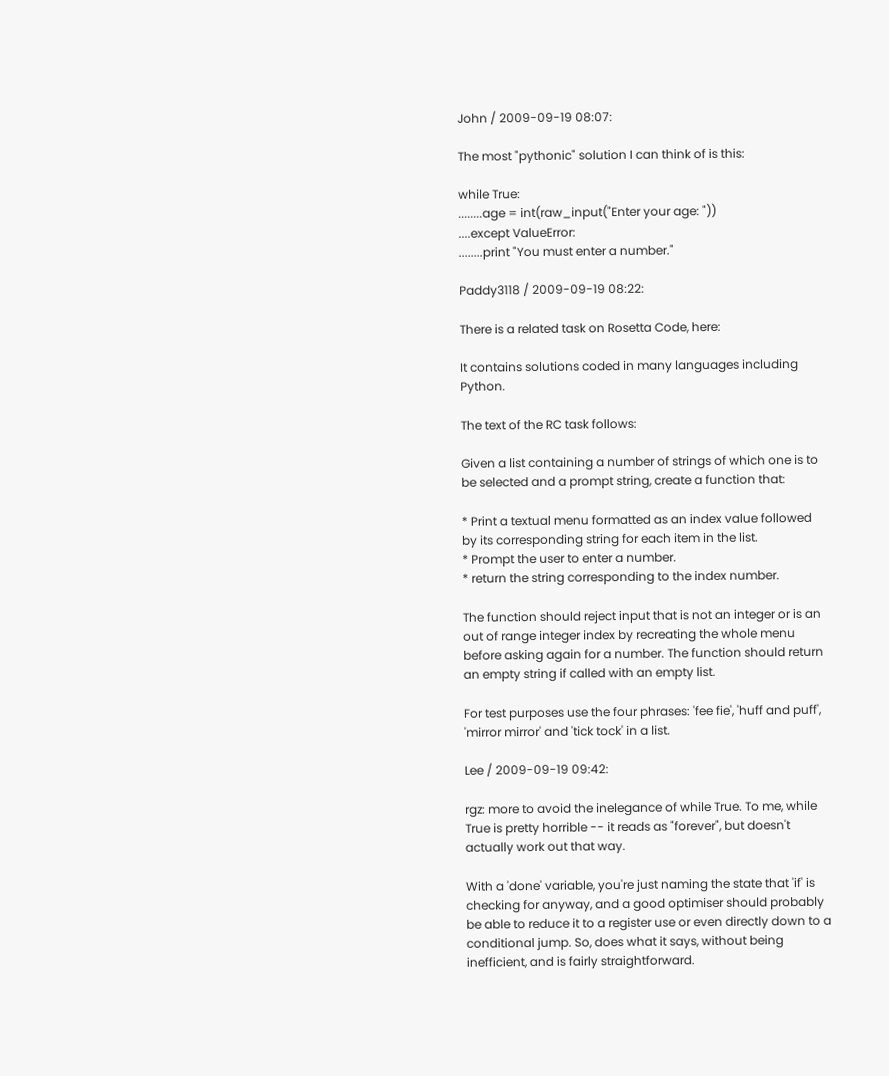John / 2009-09-19 08:07:

The most "pythonic" solution I can think of is this:

while True:
........age = int(raw_input("Enter your age: "))
....except ValueError:
........print "You must enter a number."

Paddy3118 / 2009-09-19 08:22:

There is a related task on Rosetta Code, here:

It contains solutions coded in many languages including Python.

The text of the RC task follows:

Given a list containing a number of strings of which one is to be selected and a prompt string, create a function that:

* Print a textual menu formatted as an index value followed by its corresponding string for each item in the list.
* Prompt the user to enter a number.
* return the string corresponding to the index number.

The function should reject input that is not an integer or is an out of range integer index by recreating the whole menu before asking again for a number. The function should return an empty string if called with an empty list.

For test purposes use the four phrases: 'fee fie', 'huff and puff', 'mirror mirror' and 'tick tock' in a list.

Lee / 2009-09-19 09:42:

rgz: more to avoid the inelegance of while True. To me, while True is pretty horrible -- it reads as "forever", but doesn't actually work out that way.

With a 'done' variable, you're just naming the state that 'if' is checking for anyway, and a good optimiser should probably be able to reduce it to a register use or even directly down to a conditional jump. So, does what it says, without being inefficient, and is fairly straightforward.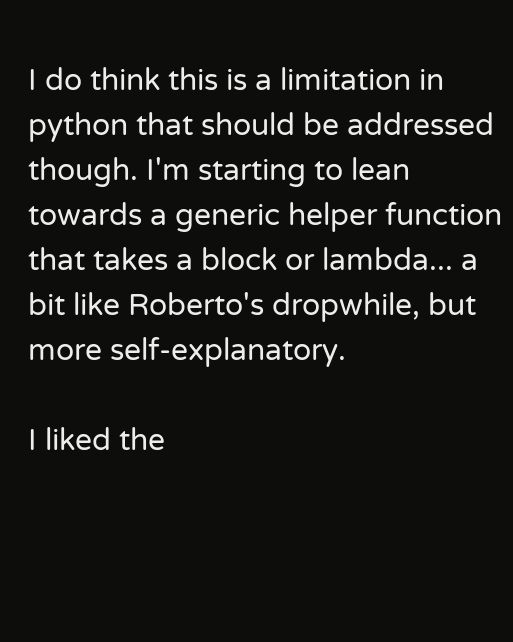I do think this is a limitation in python that should be addressed though. I'm starting to lean towards a generic helper function that takes a block or lambda... a bit like Roberto's dropwhile, but more self-explanatory.

I liked the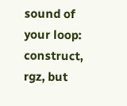sound of your loop: construct, rgz, but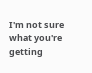I'm not sure what you're getting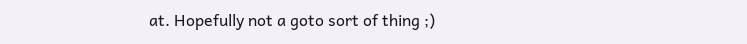at. Hopefully not a goto sort of thing ;)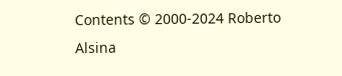Contents © 2000-2024 Roberto Alsina